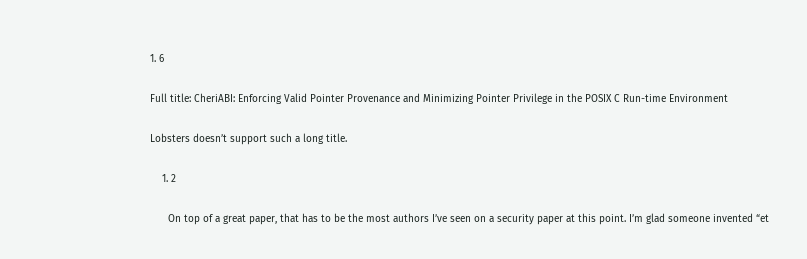1. 6

Full title: CheriABI: Enforcing Valid Pointer Provenance and Minimizing Pointer Privilege in the POSIX C Run-time Environment

Lobsters doesn’t support such a long title.

    1. 2

      On top of a great paper, that has to be the most authors I’ve seen on a security paper at this point. I’m glad someone invented “et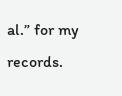al.” for my records.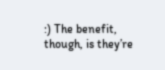:) The benefit, though, is they’re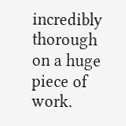incredibly thorough on a huge piece of work.